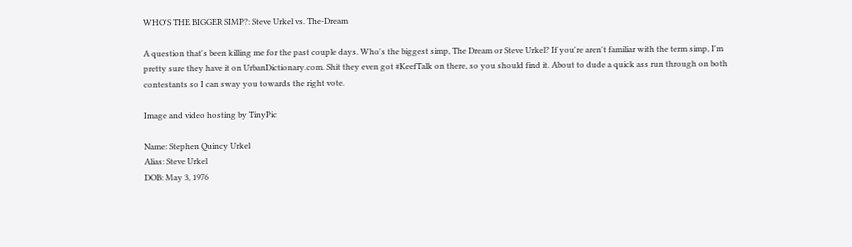WHO'S THE BIGGER SIMP?: Steve Urkel vs. The-Dream

A question that's been killing me for the past couple days. Who's the biggest simp, The Dream or Steve Urkel? If you're aren't familiar with the term simp, I'm pretty sure they have it on UrbanDictionary.com. Shit they even got #KeefTalk on there, so you should find it. About to dude a quick ass run through on both contestants so I can sway you towards the right vote.

Image and video hosting by TinyPic

Name: Stephen Quincy Urkel
Alias: Steve Urkel
DOB: May 3, 1976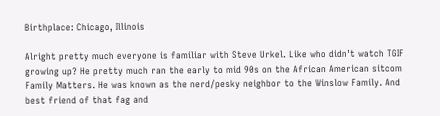Birthplace: Chicago, Illinois

Alright pretty much everyone is familiar with Steve Urkel. Like who didn't watch TGIF growing up? He pretty much ran the early to mid 90s on the African American sitcom Family Matters. He was known as the nerd/pesky neighbor to the Winslow Family. And best friend of that fag and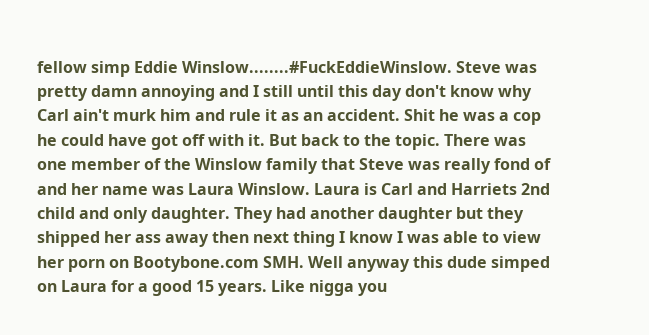fellow simp Eddie Winslow........#FuckEddieWinslow. Steve was pretty damn annoying and I still until this day don't know why Carl ain't murk him and rule it as an accident. Shit he was a cop he could have got off with it. But back to the topic. There was one member of the Winslow family that Steve was really fond of and her name was Laura Winslow. Laura is Carl and Harriets 2nd child and only daughter. They had another daughter but they shipped her ass away then next thing I know I was able to view her porn on Bootybone.com SMH. Well anyway this dude simped on Laura for a good 15 years. Like nigga you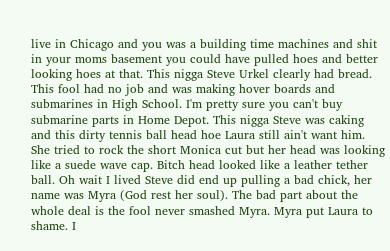live in Chicago and you was a building time machines and shit in your moms basement you could have pulled hoes and better looking hoes at that. This nigga Steve Urkel clearly had bread. This fool had no job and was making hover boards and submarines in High School. I'm pretty sure you can't buy submarine parts in Home Depot. This nigga Steve was caking and this dirty tennis ball head hoe Laura still ain't want him. She tried to rock the short Monica cut but her head was looking like a suede wave cap. Bitch head looked like a leather tether ball. Oh wait I lived Steve did end up pulling a bad chick, her name was Myra (God rest her soul). The bad part about the whole deal is the fool never smashed Myra. Myra put Laura to shame. I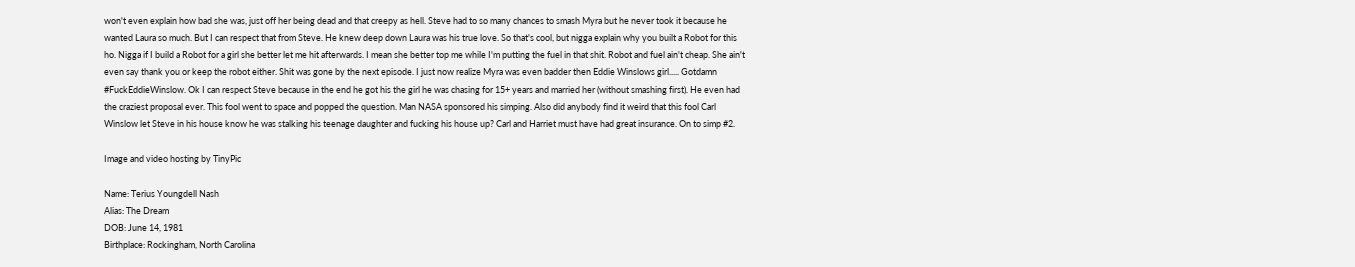won't even explain how bad she was, just off her being dead and that creepy as hell. Steve had to so many chances to smash Myra but he never took it because he wanted Laura so much. But I can respect that from Steve. He knew deep down Laura was his true love. So that's cool, but nigga explain why you built a Robot for this ho. Nigga if I build a Robot for a girl she better let me hit afterwards. I mean she better top me while I'm putting the fuel in that shit. Robot and fuel ain't cheap. She ain't even say thank you or keep the robot either. Shit was gone by the next episode. I just now realize Myra was even badder then Eddie Winslows girl..... Gotdamn #FuckEddieWinslow. Ok I can respect Steve because in the end he got his the girl he was chasing for 15+ years and married her (without smashing first). He even had the craziest proposal ever. This fool went to space and popped the question. Man NASA sponsored his simping. Also did anybody find it weird that this fool Carl Winslow let Steve in his house know he was stalking his teenage daughter and fucking his house up? Carl and Harriet must have had great insurance. On to simp #2.

Image and video hosting by TinyPic

Name: Terius Youngdell Nash
Alias: The Dream
DOB: June 14, 1981
Birthplace: Rockingham, North Carolina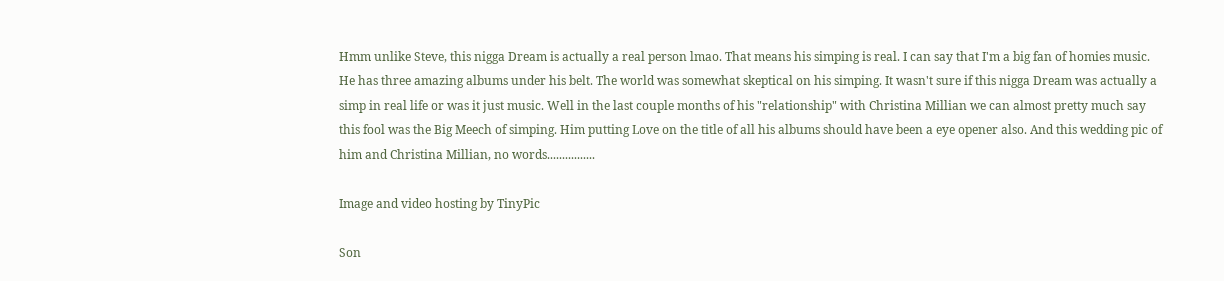Hmm unlike Steve, this nigga Dream is actually a real person lmao. That means his simping is real. I can say that I'm a big fan of homies music. He has three amazing albums under his belt. The world was somewhat skeptical on his simping. It wasn't sure if this nigga Dream was actually a simp in real life or was it just music. Well in the last couple months of his "relationship" with Christina Millian we can almost pretty much say this fool was the Big Meech of simping. Him putting Love on the title of all his albums should have been a eye opener also. And this wedding pic of him and Christina Millian, no words................

Image and video hosting by TinyPic

Son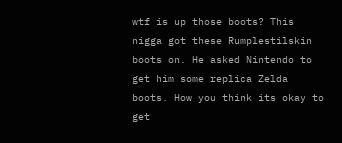wtf is up those boots? This nigga got these Rumplestilskin boots on. He asked Nintendo to get him some replica Zelda boots. How you think its okay to get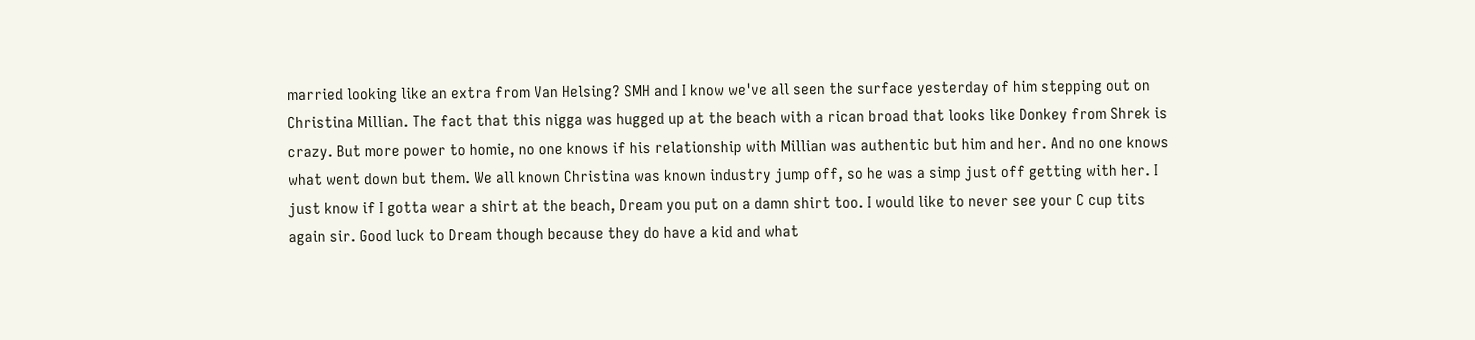married looking like an extra from Van Helsing? SMH and I know we've all seen the surface yesterday of him stepping out on Christina Millian. The fact that this nigga was hugged up at the beach with a rican broad that looks like Donkey from Shrek is crazy. But more power to homie, no one knows if his relationship with Millian was authentic but him and her. And no one knows what went down but them. We all known Christina was known industry jump off, so he was a simp just off getting with her. I just know if I gotta wear a shirt at the beach, Dream you put on a damn shirt too. I would like to never see your C cup tits again sir. Good luck to Dream though because they do have a kid and what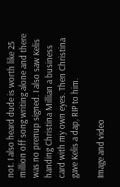not. I also heard dude is worth like 25 million off song writing alone and there was no prenup signed. I also saw Kelis handing Christina Millian a business card with my own eyes. Then Christina gave Kelis a dap, RIP to him.

Image and video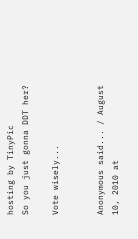hosting by TinyPic
So you just gonna DDT her?

Vote wisely...


Anonymous said... / August 10, 2010 at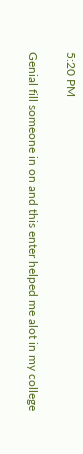5:20 PM

Genial fill someone in on and this enter helped me alot in my college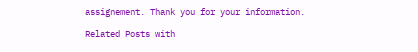assignement. Thank you for your information.

Related Posts with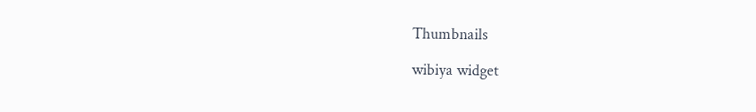Thumbnails

wibiya widget